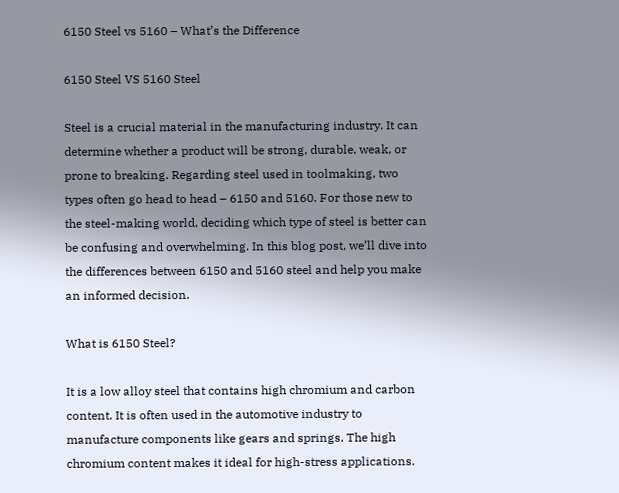6150 Steel vs 5160 – What’s the Difference

6150 Steel VS 5160 Steel

Steel is a crucial material in the manufacturing industry. It can determine whether a product will be strong, durable, weak, or prone to breaking. Regarding steel used in toolmaking, two types often go head to head – 6150 and 5160. For those new to the steel-making world, deciding which type of steel is better can be confusing and overwhelming. In this blog post, we’ll dive into the differences between 6150 and 5160 steel and help you make an informed decision.

What is 6150 Steel?

It is a low alloy steel that contains high chromium and carbon content. It is often used in the automotive industry to manufacture components like gears and springs. The high chromium content makes it ideal for high-stress applications.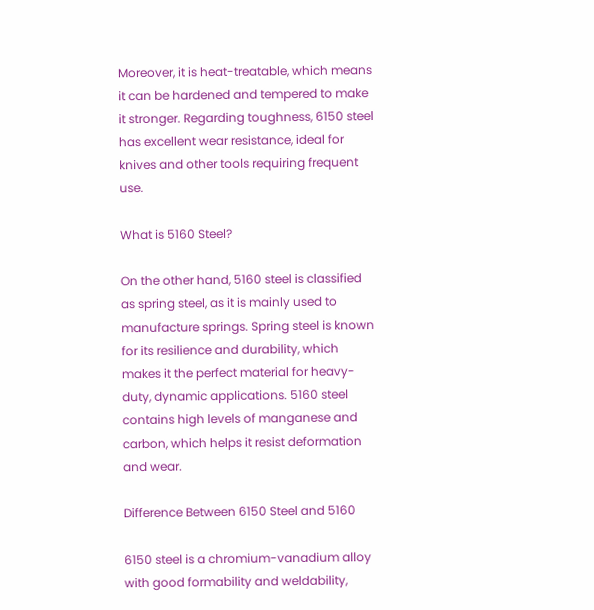Moreover, it is heat-treatable, which means it can be hardened and tempered to make it stronger. Regarding toughness, 6150 steel has excellent wear resistance, ideal for knives and other tools requiring frequent use.

What is 5160 Steel?

On the other hand, 5160 steel is classified as spring steel, as it is mainly used to manufacture springs. Spring steel is known for its resilience and durability, which makes it the perfect material for heavy-duty, dynamic applications. 5160 steel contains high levels of manganese and carbon, which helps it resist deformation and wear.

Difference Between 6150 Steel and 5160

6150 steel is a chromium-vanadium alloy with good formability and weldability,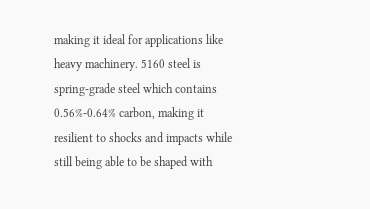making it ideal for applications like heavy machinery. 5160 steel is spring-grade steel which contains 0.56%-0.64% carbon, making it resilient to shocks and impacts while still being able to be shaped with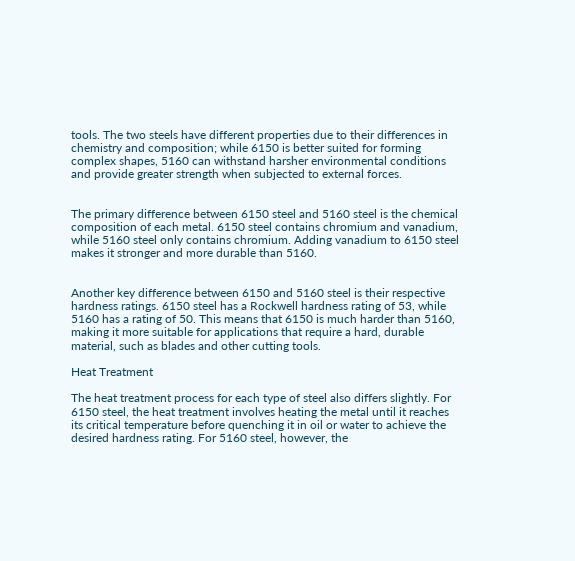tools. The two steels have different properties due to their differences in chemistry and composition; while 6150 is better suited for forming complex shapes, 5160 can withstand harsher environmental conditions and provide greater strength when subjected to external forces.


The primary difference between 6150 steel and 5160 steel is the chemical composition of each metal. 6150 steel contains chromium and vanadium, while 5160 steel only contains chromium. Adding vanadium to 6150 steel makes it stronger and more durable than 5160.


Another key difference between 6150 and 5160 steel is their respective hardness ratings. 6150 steel has a Rockwell hardness rating of 53, while 5160 has a rating of 50. This means that 6150 is much harder than 5160, making it more suitable for applications that require a hard, durable material, such as blades and other cutting tools.

Heat Treatment

The heat treatment process for each type of steel also differs slightly. For 6150 steel, the heat treatment involves heating the metal until it reaches its critical temperature before quenching it in oil or water to achieve the desired hardness rating. For 5160 steel, however, the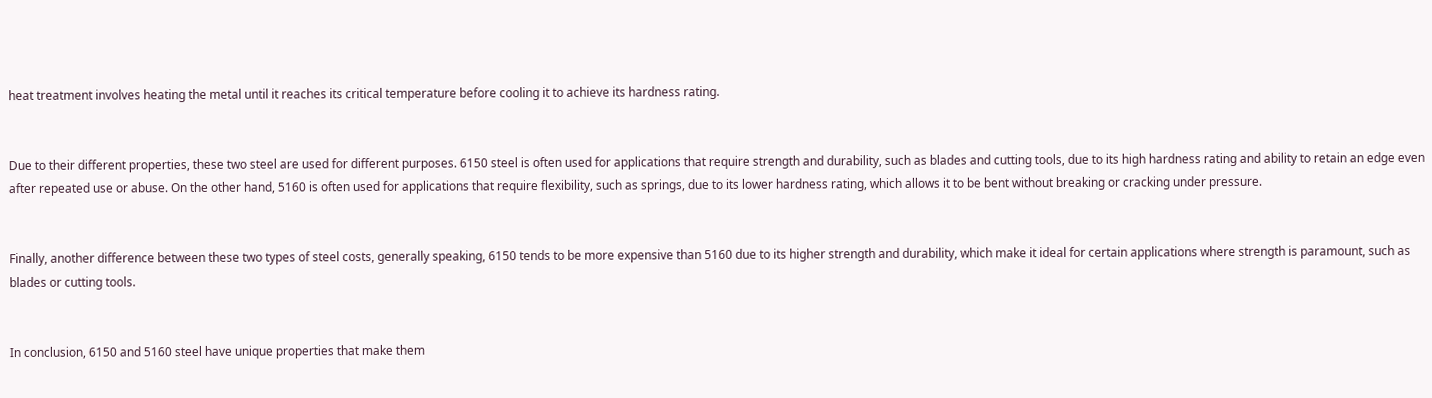heat treatment involves heating the metal until it reaches its critical temperature before cooling it to achieve its hardness rating.


Due to their different properties, these two steel are used for different purposes. 6150 steel is often used for applications that require strength and durability, such as blades and cutting tools, due to its high hardness rating and ability to retain an edge even after repeated use or abuse. On the other hand, 5160 is often used for applications that require flexibility, such as springs, due to its lower hardness rating, which allows it to be bent without breaking or cracking under pressure.


Finally, another difference between these two types of steel costs, generally speaking, 6150 tends to be more expensive than 5160 due to its higher strength and durability, which make it ideal for certain applications where strength is paramount, such as blades or cutting tools.


In conclusion, 6150 and 5160 steel have unique properties that make them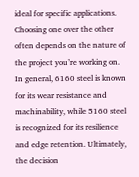ideal for specific applications. Choosing one over the other often depends on the nature of the project you’re working on. In general, 6160 steel is known for its wear resistance and machinability, while 5160 steel is recognized for its resilience and edge retention. Ultimately, the decision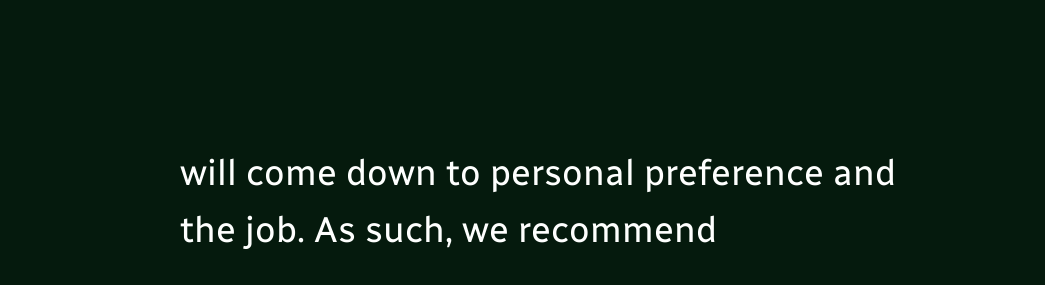will come down to personal preference and the job. As such, we recommend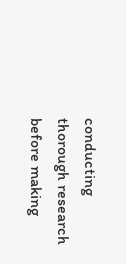conducting thorough research before making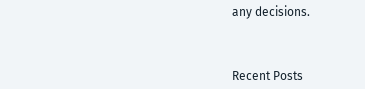any decisions.



Recent Posts